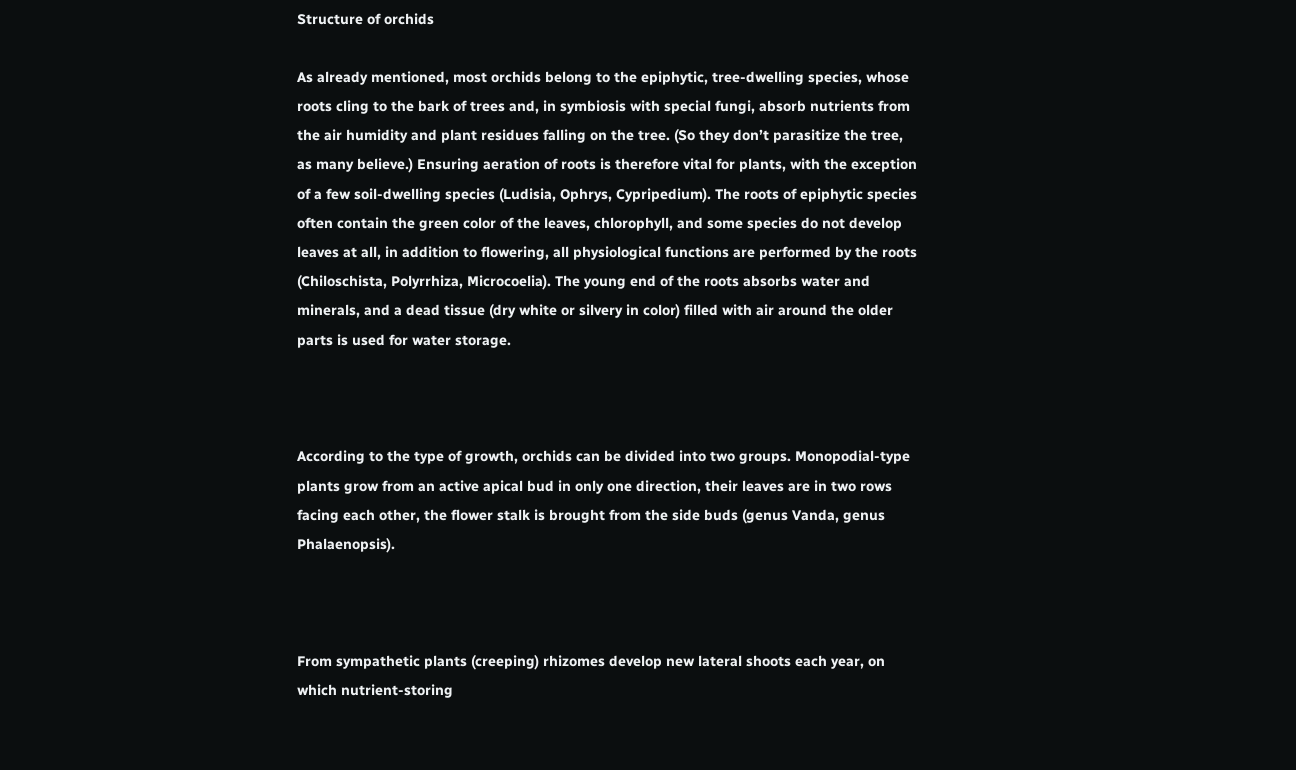Structure of orchids

As already mentioned, most orchids belong to the epiphytic, tree-dwelling species, whose roots cling to the bark of trees and, in symbiosis with special fungi, absorb nutrients from the air humidity and plant residues falling on the tree. (So they don’t parasitize the tree, as many believe.) Ensuring aeration of roots is therefore vital for plants, with the exception of a few soil-dwelling species (Ludisia, Ophrys, Cypripedium). The roots of epiphytic species often contain the green color of the leaves, chlorophyll, and some species do not develop leaves at all, in addition to flowering, all physiological functions are performed by the roots (Chiloschista, Polyrrhiza, Microcoelia). The young end of the roots absorbs water and minerals, and a dead tissue (dry white or silvery in color) filled with air around the older parts is used for water storage.



According to the type of growth, orchids can be divided into two groups. Monopodial-type plants grow from an active apical bud in only one direction, their leaves are in two rows facing each other, the flower stalk is brought from the side buds (genus Vanda, genus Phalaenopsis).



From sympathetic plants (creeping) rhizomes develop new lateral shoots each year, on which nutrient-storing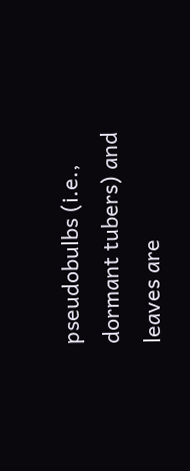pseudobulbs (i.e., dormant tubers) and leaves are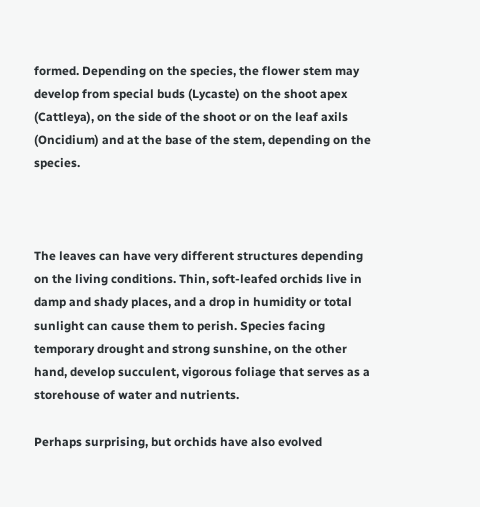formed. Depending on the species, the flower stem may develop from special buds (Lycaste) on the shoot apex (Cattleya), on the side of the shoot or on the leaf axils (Oncidium) and at the base of the stem, depending on the species.



The leaves can have very different structures depending on the living conditions. Thin, soft-leafed orchids live in damp and shady places, and a drop in humidity or total sunlight can cause them to perish. Species facing temporary drought and strong sunshine, on the other hand, develop succulent, vigorous foliage that serves as a storehouse of water and nutrients.

Perhaps surprising, but orchids have also evolved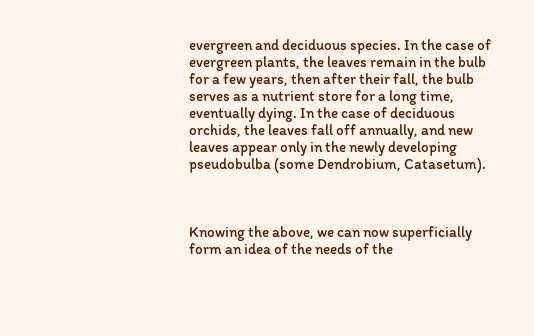evergreen and deciduous species. In the case of evergreen plants, the leaves remain in the bulb for a few years, then after their fall, the bulb serves as a nutrient store for a long time, eventually dying. In the case of deciduous orchids, the leaves fall off annually, and new leaves appear only in the newly developing pseudobulba (some Dendrobium, Catasetum).



Knowing the above, we can now superficially form an idea of the needs of the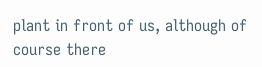plant in front of us, although of course there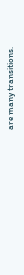are many transitions.